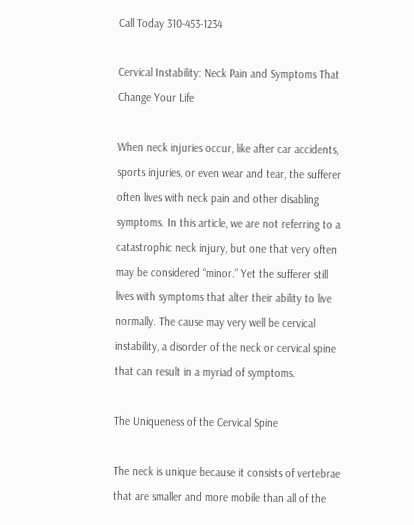Call Today 310-453-1234

Cervical Instability: Neck Pain and Symptoms That Change Your Life

When neck injuries occur, like after car accidents, sports injuries, or even wear and tear, the sufferer often lives with neck pain and other disabling symptoms. In this article, we are not referring to a catastrophic neck injury, but one that very often may be considered “minor.” Yet the sufferer still lives with symptoms that alter their ability to live normally. The cause may very well be cervical instability, a disorder of the neck or cervical spine that can result in a myriad of symptoms.

The Uniqueness of the Cervical Spine

The neck is unique because it consists of vertebrae that are smaller and more mobile than all of the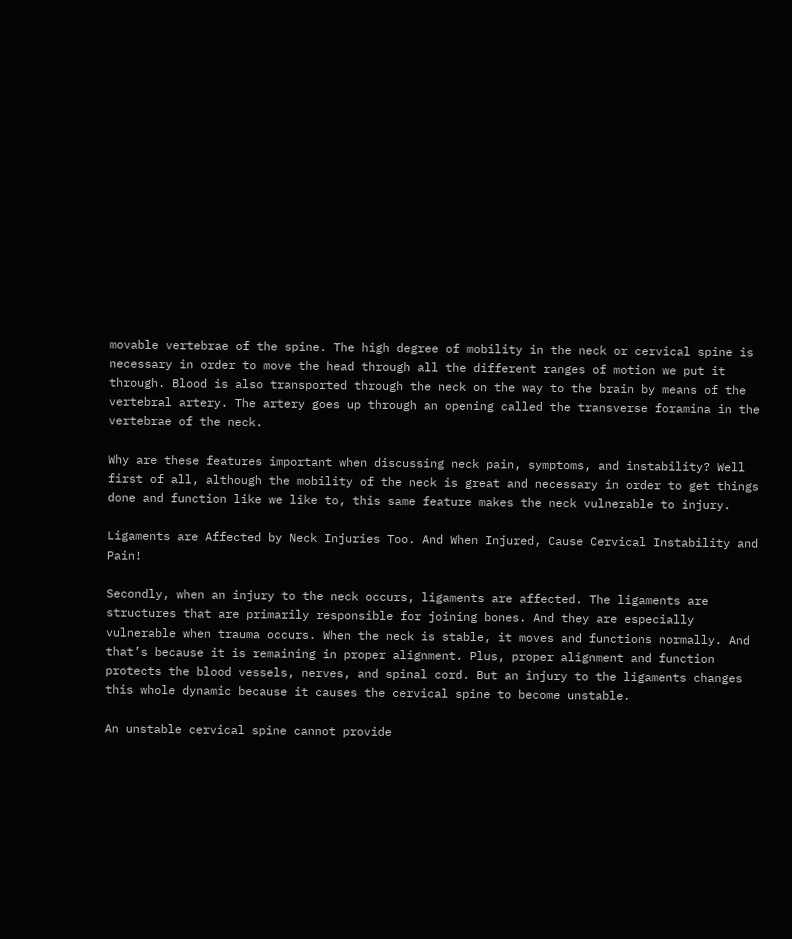movable vertebrae of the spine. The high degree of mobility in the neck or cervical spine is necessary in order to move the head through all the different ranges of motion we put it through. Blood is also transported through the neck on the way to the brain by means of the vertebral artery. The artery goes up through an opening called the transverse foramina in the vertebrae of the neck.

Why are these features important when discussing neck pain, symptoms, and instability? Well first of all, although the mobility of the neck is great and necessary in order to get things done and function like we like to, this same feature makes the neck vulnerable to injury.

Ligaments are Affected by Neck Injuries Too. And When Injured, Cause Cervical Instability and Pain!

Secondly, when an injury to the neck occurs, ligaments are affected. The ligaments are structures that are primarily responsible for joining bones. And they are especially vulnerable when trauma occurs. When the neck is stable, it moves and functions normally. And that’s because it is remaining in proper alignment. Plus, proper alignment and function protects the blood vessels, nerves, and spinal cord. But an injury to the ligaments changes this whole dynamic because it causes the cervical spine to become unstable.

An unstable cervical spine cannot provide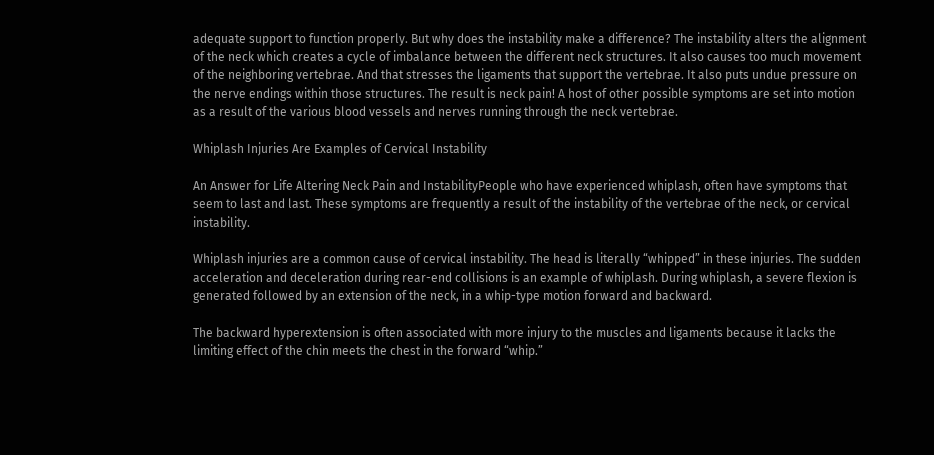adequate support to function properly. But why does the instability make a difference? The instability alters the alignment of the neck which creates a cycle of imbalance between the different neck structures. It also causes too much movement of the neighboring vertebrae. And that stresses the ligaments that support the vertebrae. It also puts undue pressure on the nerve endings within those structures. The result is neck pain! A host of other possible symptoms are set into motion as a result of the various blood vessels and nerves running through the neck vertebrae.

Whiplash Injuries Are Examples of Cervical Instability

An Answer for Life Altering Neck Pain and InstabilityPeople who have experienced whiplash, often have symptoms that seem to last and last. These symptoms are frequently a result of the instability of the vertebrae of the neck, or cervical instability.

Whiplash injuries are a common cause of cervical instability. The head is literally “whipped” in these injuries. The sudden acceleration and deceleration during rear-end collisions is an example of whiplash. During whiplash, a severe flexion is generated followed by an extension of the neck, in a whip-type motion forward and backward.

The backward hyperextension is often associated with more injury to the muscles and ligaments because it lacks the limiting effect of the chin meets the chest in the forward “whip.”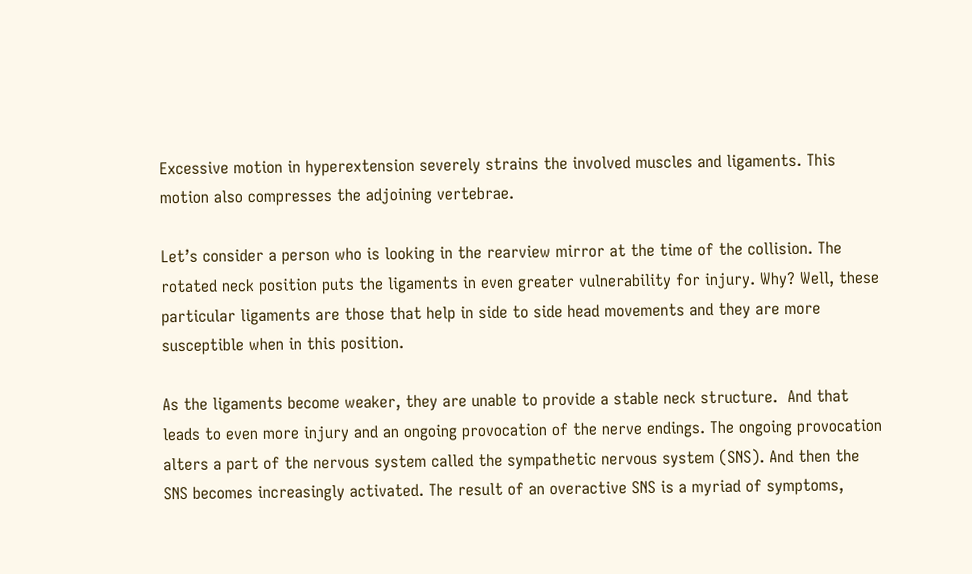Excessive motion in hyperextension severely strains the involved muscles and ligaments. This motion also compresses the adjoining vertebrae.

Let’s consider a person who is looking in the rearview mirror at the time of the collision. The rotated neck position puts the ligaments in even greater vulnerability for injury. Why? Well, these particular ligaments are those that help in side to side head movements and they are more susceptible when in this position.

As the ligaments become weaker, they are unable to provide a stable neck structure.  And that leads to even more injury and an ongoing provocation of the nerve endings. The ongoing provocation alters a part of the nervous system called the sympathetic nervous system (SNS). And then the SNS becomes increasingly activated. The result of an overactive SNS is a myriad of symptoms,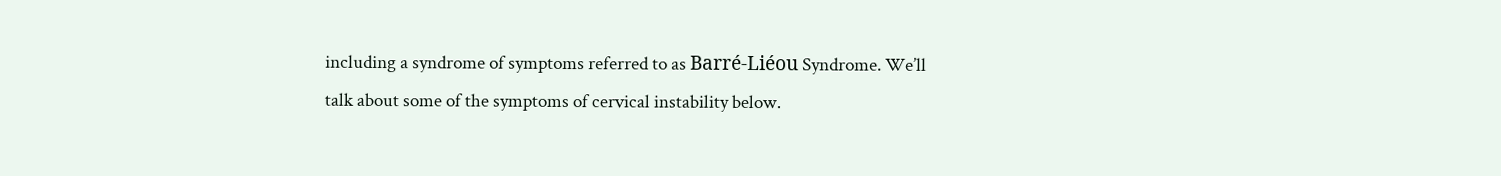including a syndrome of symptoms referred to as Barré-Liéou Syndrome. We’ll talk about some of the symptoms of cervical instability below.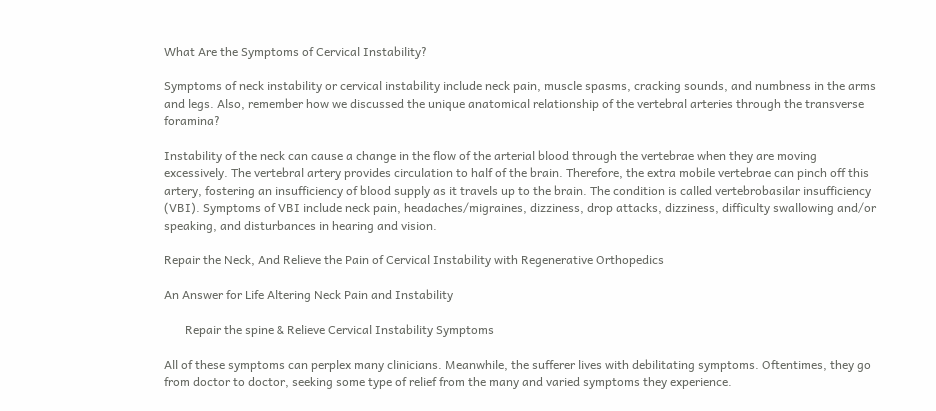What Are the Symptoms of Cervical Instability?

Symptoms of neck instability or cervical instability include neck pain, muscle spasms, cracking sounds, and numbness in the arms and legs. Also, remember how we discussed the unique anatomical relationship of the vertebral arteries through the transverse foramina?

Instability of the neck can cause a change in the flow of the arterial blood through the vertebrae when they are moving excessively. The vertebral artery provides circulation to half of the brain. Therefore, the extra mobile vertebrae can pinch off this artery, fostering an insufficiency of blood supply as it travels up to the brain. The condition is called vertebrobasilar insufficiency (VBI). Symptoms of VBI include neck pain, headaches/migraines, dizziness, drop attacks, dizziness, difficulty swallowing and/or speaking, and disturbances in hearing and vision.

Repair the Neck, And Relieve the Pain of Cervical Instability with Regenerative Orthopedics

An Answer for Life Altering Neck Pain and Instability

       Repair the spine & Relieve Cervical Instability Symptoms

All of these symptoms can perplex many clinicians. Meanwhile, the sufferer lives with debilitating symptoms. Oftentimes, they go from doctor to doctor, seeking some type of relief from the many and varied symptoms they experience.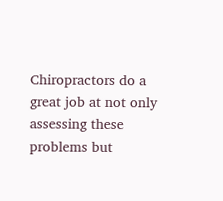Chiropractors do a great job at not only assessing these problems but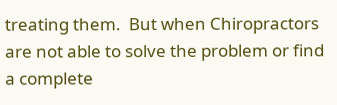treating them.  But when Chiropractors are not able to solve the problem or find a complete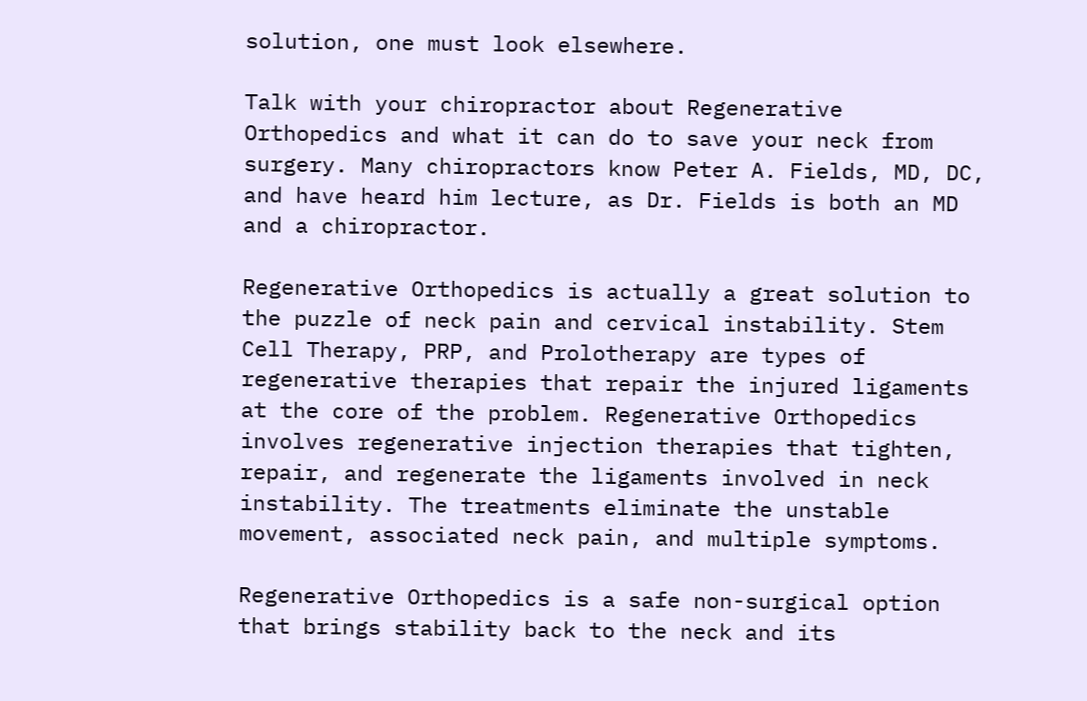solution, one must look elsewhere.

Talk with your chiropractor about Regenerative Orthopedics and what it can do to save your neck from surgery. Many chiropractors know Peter A. Fields, MD, DC, and have heard him lecture, as Dr. Fields is both an MD and a chiropractor.

Regenerative Orthopedics is actually a great solution to the puzzle of neck pain and cervical instability. Stem Cell Therapy, PRP, and Prolotherapy are types of regenerative therapies that repair the injured ligaments at the core of the problem. Regenerative Orthopedics involves regenerative injection therapies that tighten, repair, and regenerate the ligaments involved in neck instability. The treatments eliminate the unstable movement, associated neck pain, and multiple symptoms.

Regenerative Orthopedics is a safe non-surgical option that brings stability back to the neck and its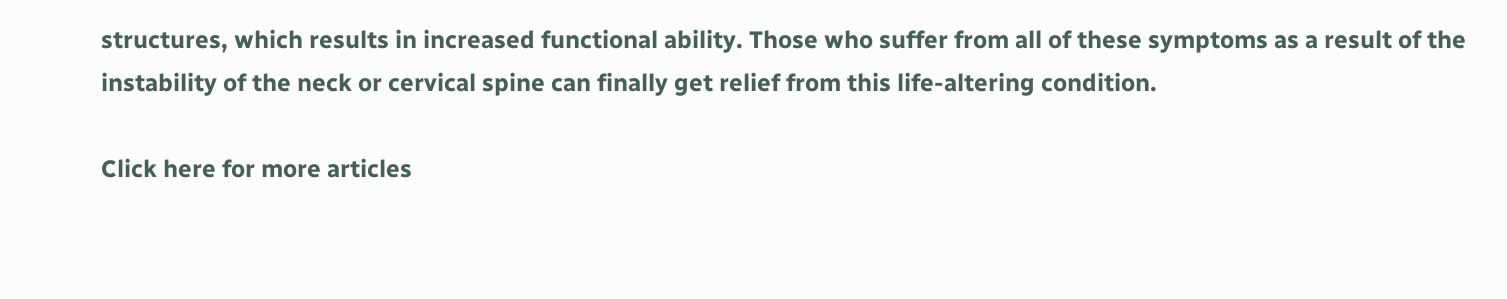structures, which results in increased functional ability. Those who suffer from all of these symptoms as a result of the instability of the neck or cervical spine can finally get relief from this life-altering condition.

Click here for more articles